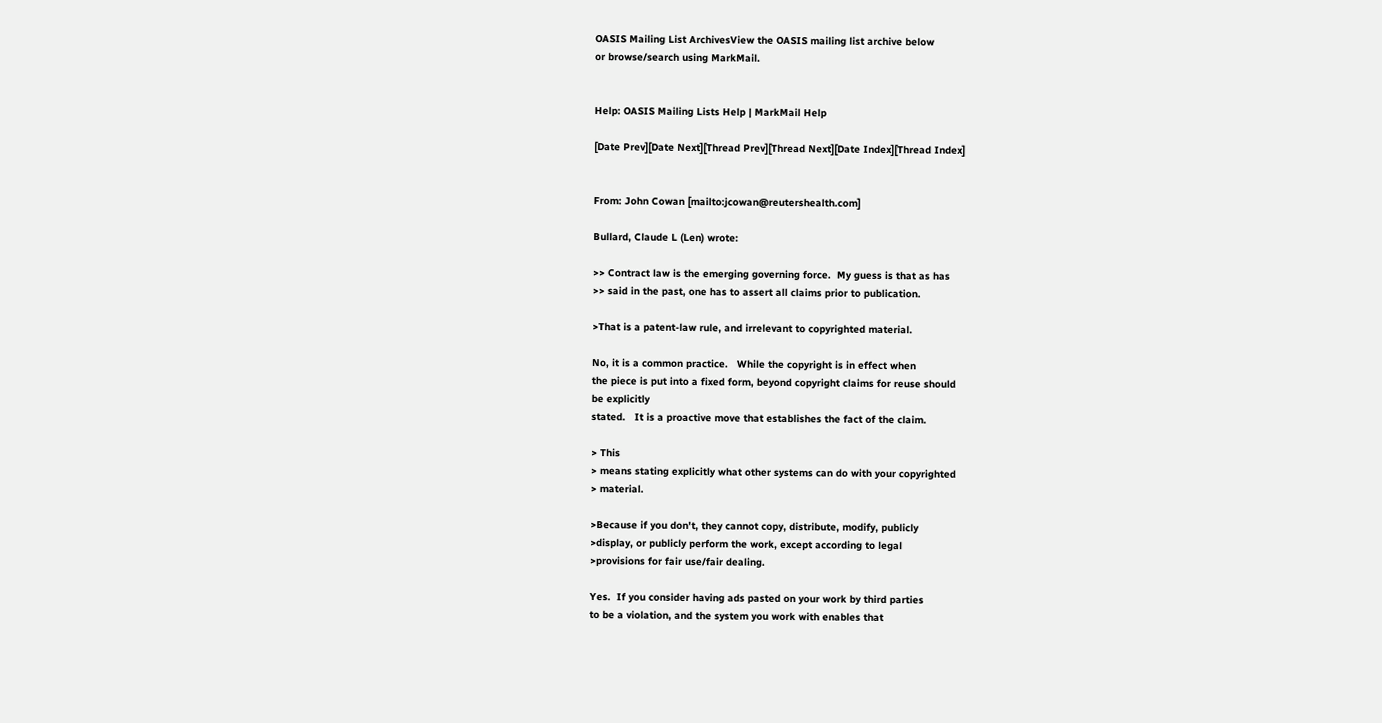OASIS Mailing List ArchivesView the OASIS mailing list archive below
or browse/search using MarkMail.


Help: OASIS Mailing Lists Help | MarkMail Help

[Date Prev][Date Next][Thread Prev][Thread Next][Date Index][Thread Index]


From: John Cowan [mailto:jcowan@reutershealth.com]

Bullard, Claude L (Len) wrote:

>> Contract law is the emerging governing force.  My guess is that as has
>> said in the past, one has to assert all claims prior to publication.

>That is a patent-law rule, and irrelevant to copyrighted material.

No, it is a common practice.   While the copyright is in effect when
the piece is put into a fixed form, beyond copyright claims for reuse should
be explicitly
stated.   It is a proactive move that establishes the fact of the claim.

> This
> means stating explicitly what other systems can do with your copyrighted
> material.

>Because if you don't, they cannot copy, distribute, modify, publicly
>display, or publicly perform the work, except according to legal
>provisions for fair use/fair dealing.

Yes.  If you consider having ads pasted on your work by third parties
to be a violation, and the system you work with enables that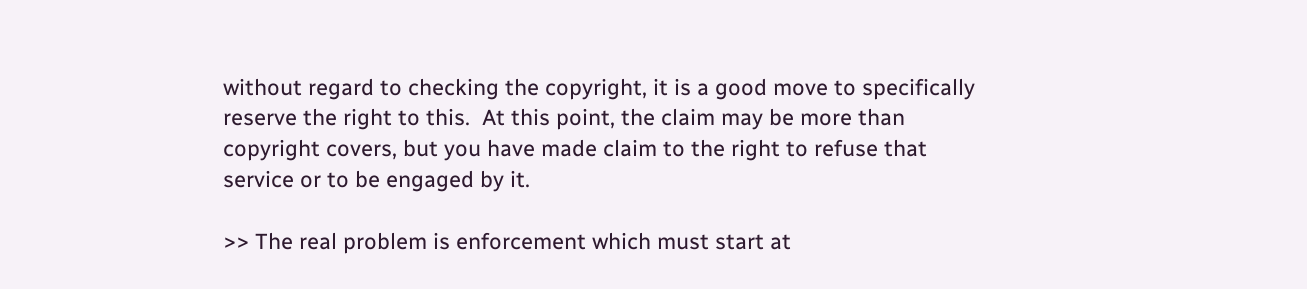without regard to checking the copyright, it is a good move to specifically
reserve the right to this.  At this point, the claim may be more than
copyright covers, but you have made claim to the right to refuse that
service or to be engaged by it.

>> The real problem is enforcement which must start at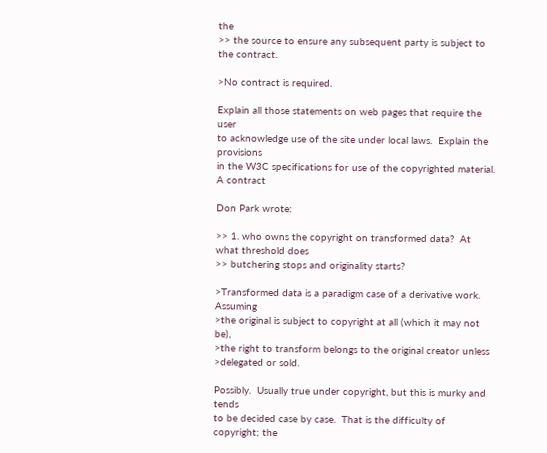the
>> the source to ensure any subsequent party is subject to the contract.

>No contract is required.

Explain all those statements on web pages that require the user
to acknowledge use of the site under local laws.  Explain the provisions
in the W3C specifications for use of the copyrighted material.  A contract

Don Park wrote:

>> 1. who owns the copyright on transformed data?  At what threshold does
>> butchering stops and originality starts?

>Transformed data is a paradigm case of a derivative work.  Assuming
>the original is subject to copyright at all (which it may not be),
>the right to transform belongs to the original creator unless
>delegated or sold.

Possibly.  Usually true under copyright, but this is murky and tends
to be decided case by case.  That is the difficulty of copyright; the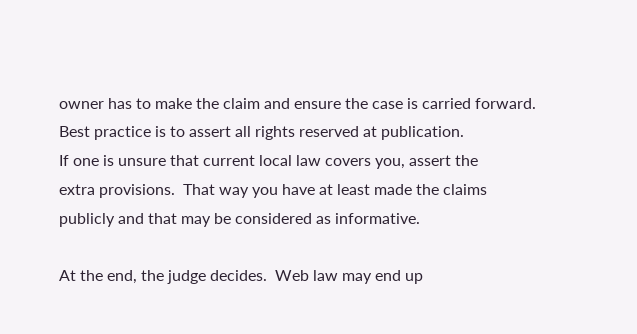owner has to make the claim and ensure the case is carried forward.
Best practice is to assert all rights reserved at publication.
If one is unsure that current local law covers you, assert the
extra provisions.  That way you have at least made the claims
publicly and that may be considered as informative.

At the end, the judge decides.  Web law may end up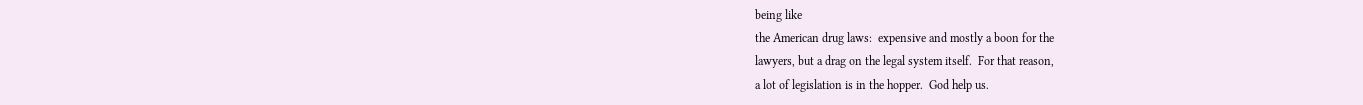being like
the American drug laws:  expensive and mostly a boon for the
lawyers, but a drag on the legal system itself.  For that reason,
a lot of legislation is in the hopper.  God help us.